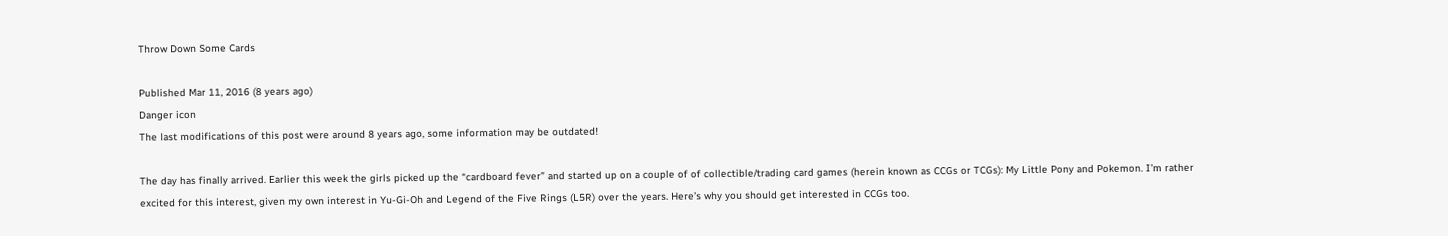Throw Down Some Cards

Published Mar 11, 2016 (8 years ago)
Danger icon
The last modifications of this post were around 8 years ago, some information may be outdated!

The day has finally arrived. Earlier this week the girls picked up the “cardboard fever” and started up on a couple of of collectible/trading card games (herein known as CCGs or TCGs): My Little Pony and Pokemon. I’m rather excited for this interest, given my own interest in Yu-Gi-Oh and Legend of the Five Rings (L5R) over the years. Here’s why you should get interested in CCGs too.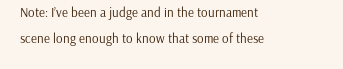Note: I’ve been a judge and in the tournament scene long enough to know that some of these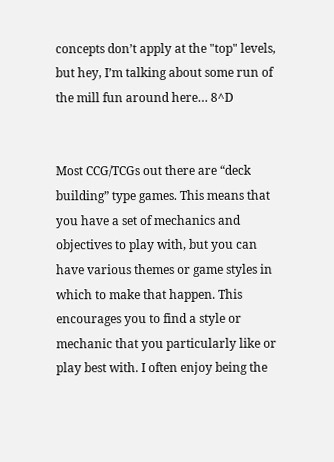concepts don’t apply at the "top" levels, but hey, I’m talking about some run of the mill fun around here… 8^D


Most CCG/TCGs out there are “deck building” type games. This means that you have a set of mechanics and objectives to play with, but you can have various themes or game styles in which to make that happen. This encourages you to find a style or mechanic that you particularly like or play best with. I often enjoy being the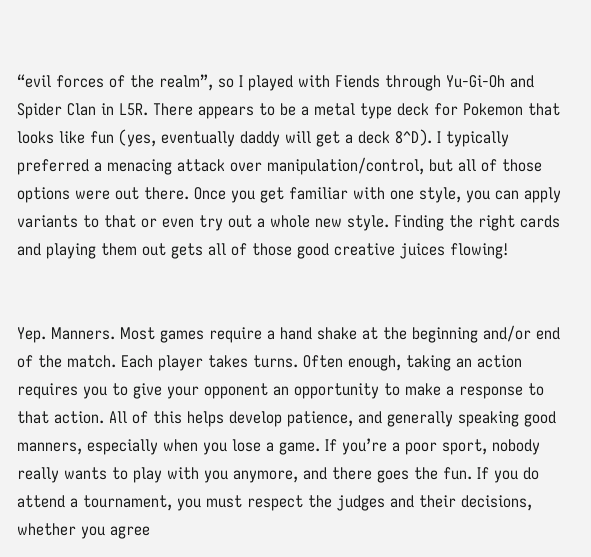“evil forces of the realm”, so I played with Fiends through Yu-Gi-Oh and Spider Clan in L5R. There appears to be a metal type deck for Pokemon that looks like fun (yes, eventually daddy will get a deck 8^D). I typically preferred a menacing attack over manipulation/control, but all of those options were out there. Once you get familiar with one style, you can apply variants to that or even try out a whole new style. Finding the right cards and playing them out gets all of those good creative juices flowing!


Yep. Manners. Most games require a hand shake at the beginning and/or end of the match. Each player takes turns. Often enough, taking an action requires you to give your opponent an opportunity to make a response to that action. All of this helps develop patience, and generally speaking good manners, especially when you lose a game. If you’re a poor sport, nobody really wants to play with you anymore, and there goes the fun. If you do attend a tournament, you must respect the judges and their decisions, whether you agree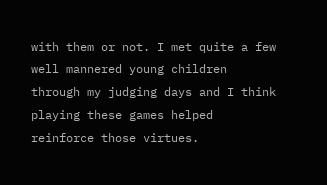with them or not. I met quite a few well mannered young children through my judging days and I think playing these games helped reinforce those virtues.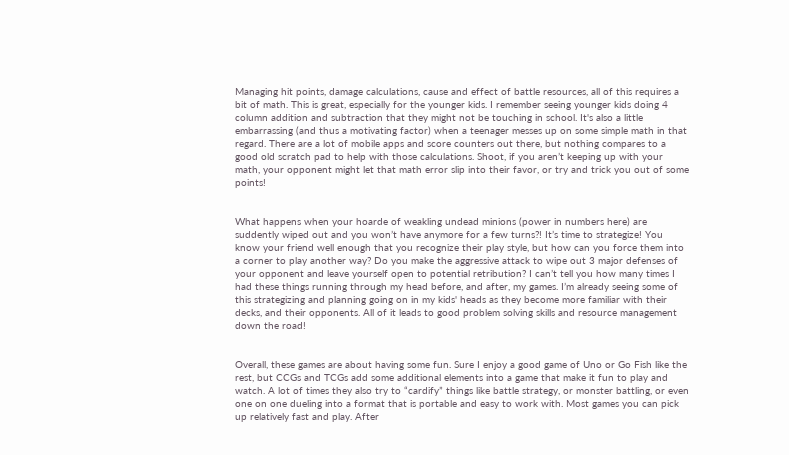Managing hit points, damage calculations, cause and effect of battle resources, all of this requires a bit of math. This is great, especially for the younger kids. I remember seeing younger kids doing 4 column addition and subtraction that they might not be touching in school. It's also a little embarrassing (and thus a motivating factor) when a teenager messes up on some simple math in that regard. There are a lot of mobile apps and score counters out there, but nothing compares to a good old scratch pad to help with those calculations. Shoot, if you aren’t keeping up with your math, your opponent might let that math error slip into their favor, or try and trick you out of some points!


What happens when your hoarde of weakling undead minions (power in numbers here) are suddently wiped out and you won’t have anymore for a few turns?! It’s time to strategize! You know your friend well enough that you recognize their play style, but how can you force them into a corner to play another way? Do you make the aggressive attack to wipe out 3 major defenses of your opponent and leave yourself open to potential retribution? I can’t tell you how many times I had these things running through my head before, and after, my games. I’m already seeing some of this strategizing and planning going on in my kids' heads as they become more familiar with their decks, and their opponents. All of it leads to good problem solving skills and resource management down the road!


Overall, these games are about having some fun. Sure I enjoy a good game of Uno or Go Fish like the rest, but CCGs and TCGs add some additional elements into a game that make it fun to play and watch. A lot of times they also try to “cardify” things like battle strategy, or monster battling, or even one on one dueling into a format that is portable and easy to work with. Most games you can pick up relatively fast and play. After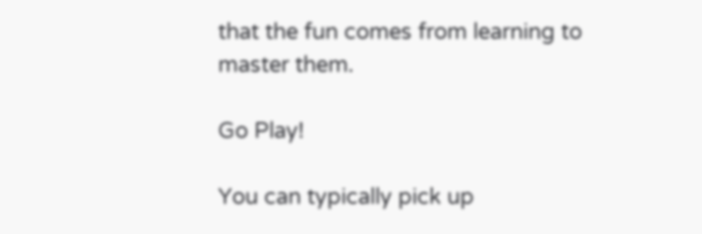that the fun comes from learning to master them.

Go Play!

You can typically pick up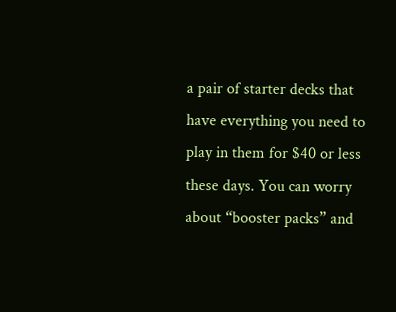a pair of starter decks that have everything you need to play in them for $40 or less these days. You can worry about “booster packs” and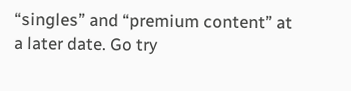“singles” and “premium content” at a later date. Go try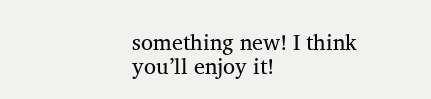something new! I think you’ll enjoy it!